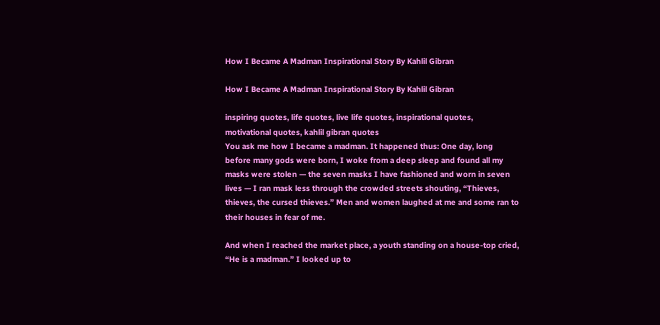How I Became A Madman Inspirational Story By Kahlil Gibran

How I Became A Madman Inspirational Story By Kahlil Gibran

inspiring quotes, life quotes, live life quotes, inspirational quotes, motivational quotes, kahlil gibran quotes
You ask me how I became a madman. It happened thus: One day, long before many gods were born, I woke from a deep sleep and found all my masks were stolen — the seven masks I have fashioned and worn in seven lives — I ran mask less through the crowded streets shouting, “Thieves, thieves, the cursed thieves.” Men and women laughed at me and some ran to their houses in fear of me.

And when I reached the market place, a youth standing on a house-top cried, “He is a madman.” I looked up to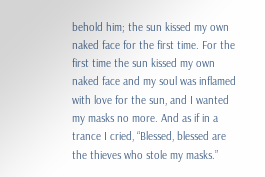behold him; the sun kissed my own naked face for the first time. For the first time the sun kissed my own naked face and my soul was inflamed with love for the sun, and I wanted my masks no more. And as if in a trance I cried, “Blessed, blessed are the thieves who stole my masks.”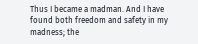Thus I became a madman. And I have found both freedom and safety in my madness; the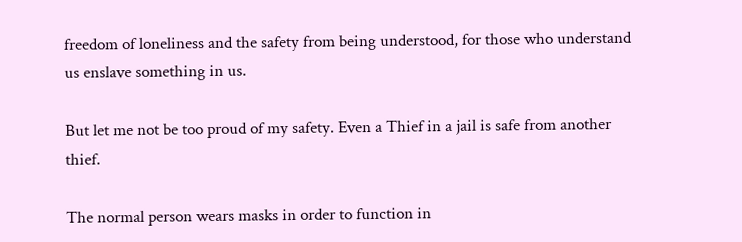freedom of loneliness and the safety from being understood, for those who understand us enslave something in us.

But let me not be too proud of my safety. Even a Thief in a jail is safe from another thief.

The normal person wears masks in order to function in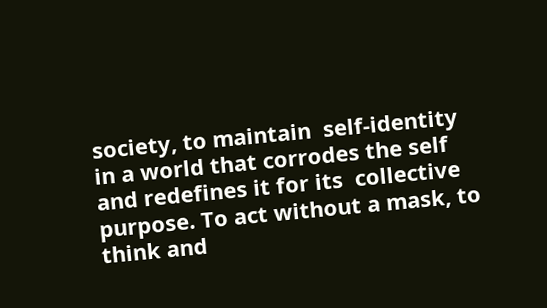society, to maintain  self-identity in a world that corrodes the self and redefines it for its  collective purpose. To act without a mask, to think and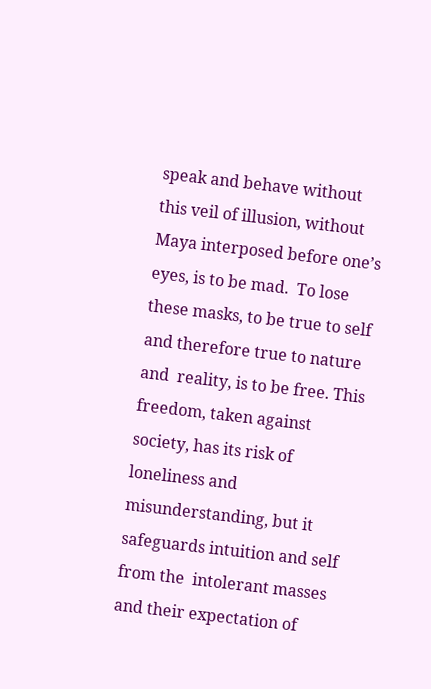speak and behave without  this veil of illusion, without Maya interposed before one’s eyes, is to be mad.  To lose these masks, to be true to self and therefore true to nature and  reality, is to be free. This freedom, taken against society, has its risk of  loneliness and misunderstanding, but it safeguards intuition and self from the  intolerant masses and their expectation of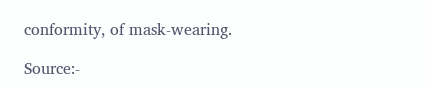conformity, of mask-wearing.

Source:-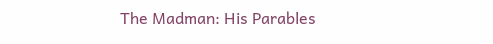The Madman: His Parables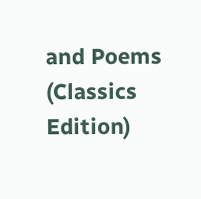and Poems (Classics Edition)